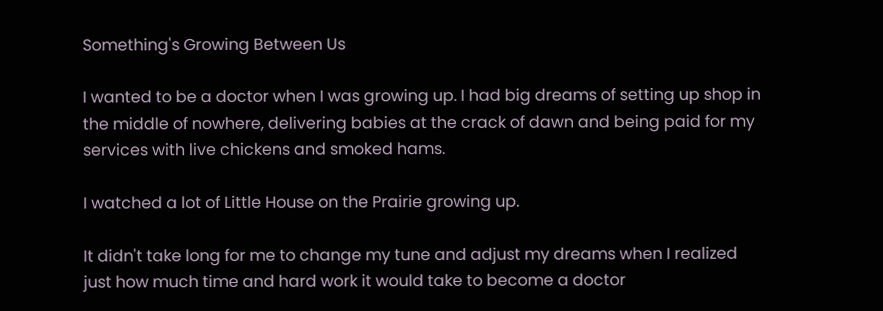Something's Growing Between Us

I wanted to be a doctor when I was growing up. I had big dreams of setting up shop in the middle of nowhere, delivering babies at the crack of dawn and being paid for my services with live chickens and smoked hams.

I watched a lot of Little House on the Prairie growing up.

It didn't take long for me to change my tune and adjust my dreams when I realized just how much time and hard work it would take to become a doctor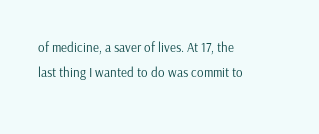of medicine, a saver of lives. At 17, the last thing I wanted to do was commit to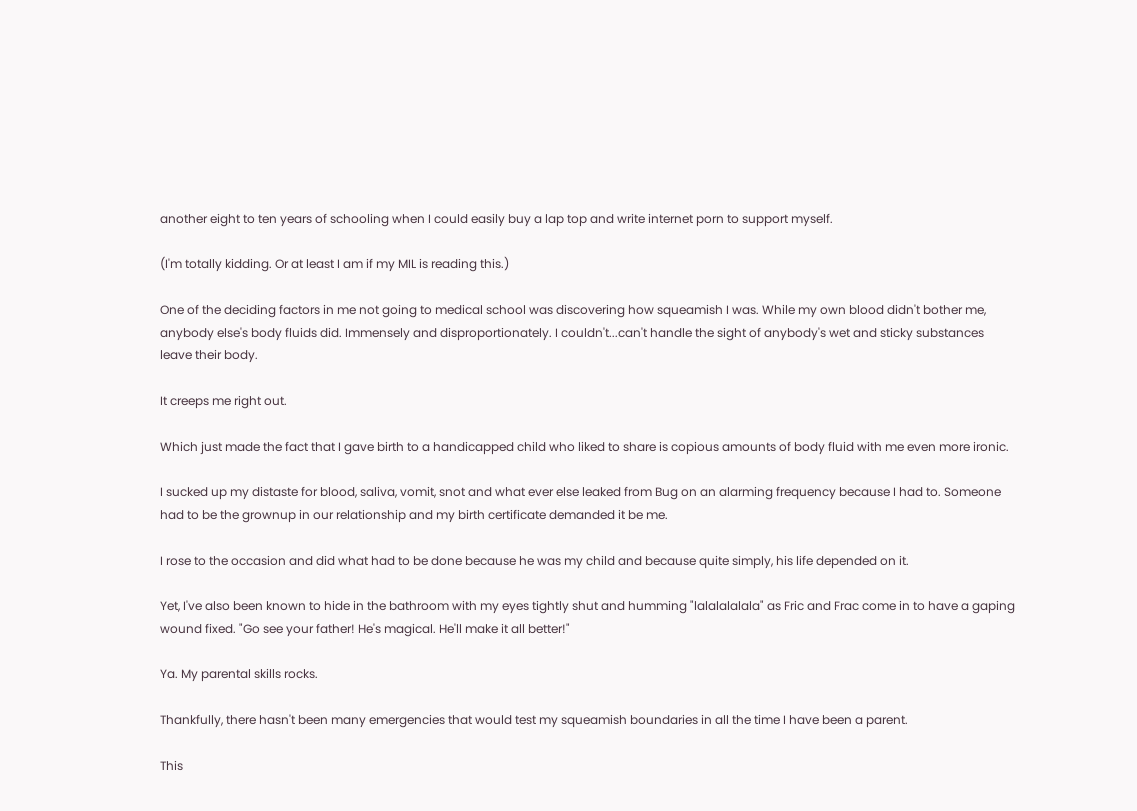another eight to ten years of schooling when I could easily buy a lap top and write internet porn to support myself.

(I'm totally kidding. Or at least I am if my MIL is reading this.)

One of the deciding factors in me not going to medical school was discovering how squeamish I was. While my own blood didn't bother me, anybody else's body fluids did. Immensely and disproportionately. I couldn't...can't handle the sight of anybody's wet and sticky substances leave their body.

It creeps me right out.

Which just made the fact that I gave birth to a handicapped child who liked to share is copious amounts of body fluid with me even more ironic.

I sucked up my distaste for blood, saliva, vomit, snot and what ever else leaked from Bug on an alarming frequency because I had to. Someone had to be the grownup in our relationship and my birth certificate demanded it be me.

I rose to the occasion and did what had to be done because he was my child and because quite simply, his life depended on it.

Yet, I've also been known to hide in the bathroom with my eyes tightly shut and humming "lalalalalala" as Fric and Frac come in to have a gaping wound fixed. "Go see your father! He's magical. He'll make it all better!"

Ya. My parental skills rocks.

Thankfully, there hasn't been many emergencies that would test my squeamish boundaries in all the time I have been a parent.

This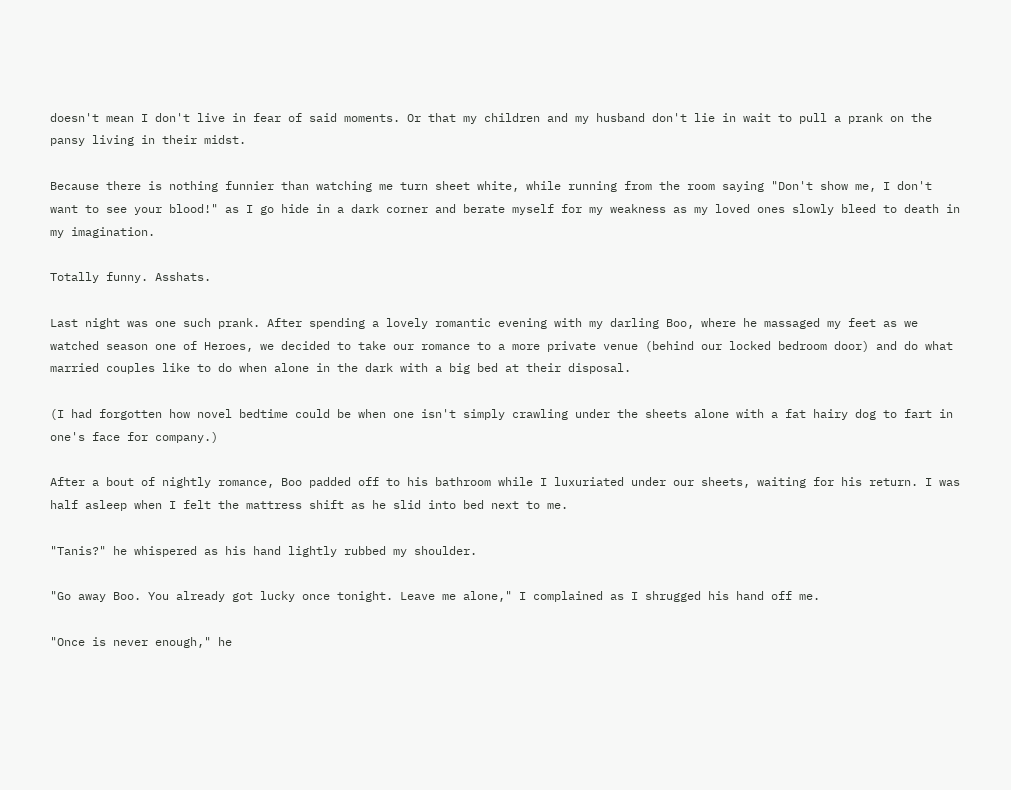doesn't mean I don't live in fear of said moments. Or that my children and my husband don't lie in wait to pull a prank on the pansy living in their midst.

Because there is nothing funnier than watching me turn sheet white, while running from the room saying "Don't show me, I don't want to see your blood!" as I go hide in a dark corner and berate myself for my weakness as my loved ones slowly bleed to death in my imagination.

Totally funny. Asshats.

Last night was one such prank. After spending a lovely romantic evening with my darling Boo, where he massaged my feet as we watched season one of Heroes, we decided to take our romance to a more private venue (behind our locked bedroom door) and do what married couples like to do when alone in the dark with a big bed at their disposal.

(I had forgotten how novel bedtime could be when one isn't simply crawling under the sheets alone with a fat hairy dog to fart in one's face for company.)

After a bout of nightly romance, Boo padded off to his bathroom while I luxuriated under our sheets, waiting for his return. I was half asleep when I felt the mattress shift as he slid into bed next to me.

"Tanis?" he whispered as his hand lightly rubbed my shoulder.

"Go away Boo. You already got lucky once tonight. Leave me alone," I complained as I shrugged his hand off me.

"Once is never enough," he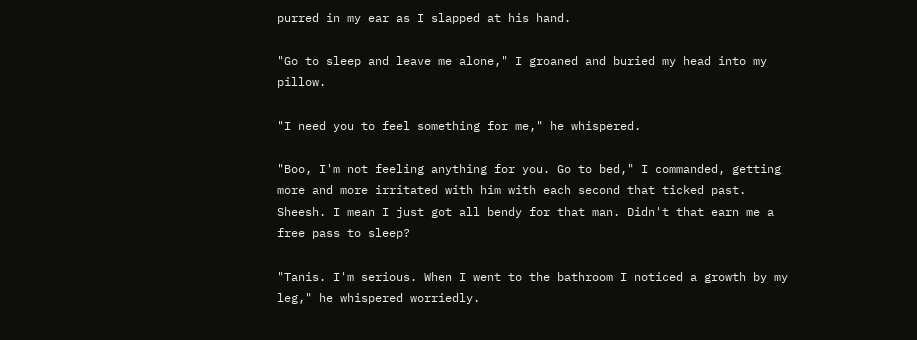purred in my ear as I slapped at his hand.

"Go to sleep and leave me alone," I groaned and buried my head into my pillow.

"I need you to feel something for me," he whispered.

"Boo, I'm not feeling anything for you. Go to bed," I commanded, getting more and more irritated with him with each second that ticked past. Sheesh. I mean I just got all bendy for that man. Didn't that earn me a free pass to sleep?

"Tanis. I'm serious. When I went to the bathroom I noticed a growth by my leg," he whispered worriedly.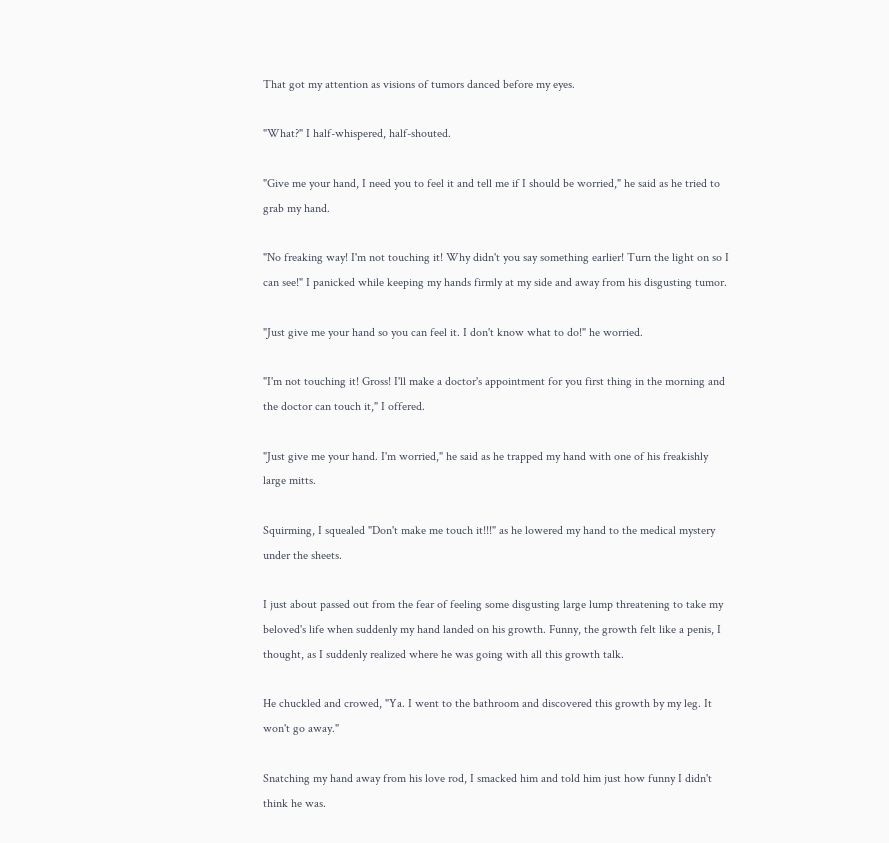That got my attention as visions of tumors danced before my eyes.

"What?" I half-whispered, half-shouted.

"Give me your hand, I need you to feel it and tell me if I should be worried," he said as he tried to grab my hand.

"No freaking way! I'm not touching it! Why didn't you say something earlier! Turn the light on so I can see!" I panicked while keeping my hands firmly at my side and away from his disgusting tumor.

"Just give me your hand so you can feel it. I don't know what to do!" he worried.

"I'm not touching it! Gross! I'll make a doctor's appointment for you first thing in the morning and the doctor can touch it," I offered.

"Just give me your hand. I'm worried," he said as he trapped my hand with one of his freakishly large mitts.

Squirming, I squealed "Don't make me touch it!!!" as he lowered my hand to the medical mystery under the sheets.

I just about passed out from the fear of feeling some disgusting large lump threatening to take my beloved's life when suddenly my hand landed on his growth. Funny, the growth felt like a penis, I thought, as I suddenly realized where he was going with all this growth talk.

He chuckled and crowed, "Ya. I went to the bathroom and discovered this growth by my leg. It won't go away."

Snatching my hand away from his love rod, I smacked him and told him just how funny I didn't think he was.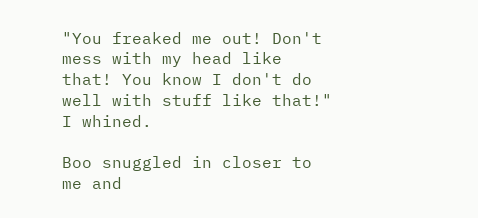"You freaked me out! Don't mess with my head like that! You know I don't do well with stuff like that!" I whined.

Boo snuggled in closer to me and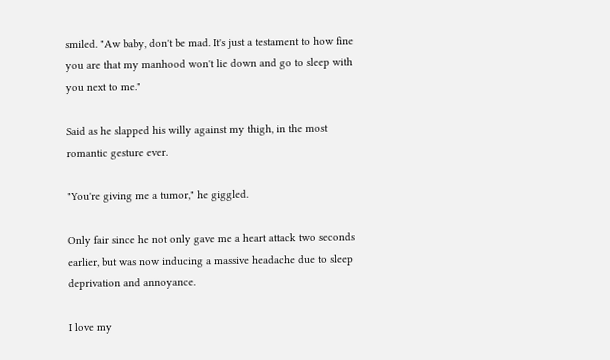smiled. "Aw baby, don't be mad. It's just a testament to how fine you are that my manhood won't lie down and go to sleep with you next to me."

Said as he slapped his willy against my thigh, in the most romantic gesture ever.

"You're giving me a tumor," he giggled.

Only fair since he not only gave me a heart attack two seconds earlier, but was now inducing a massive headache due to sleep deprivation and annoyance.

I love my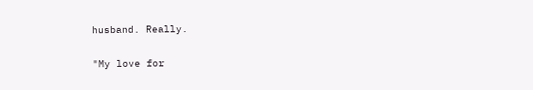husband. Really.

"My love for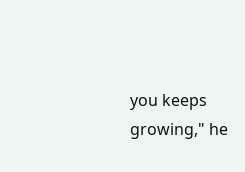you keeps growing," he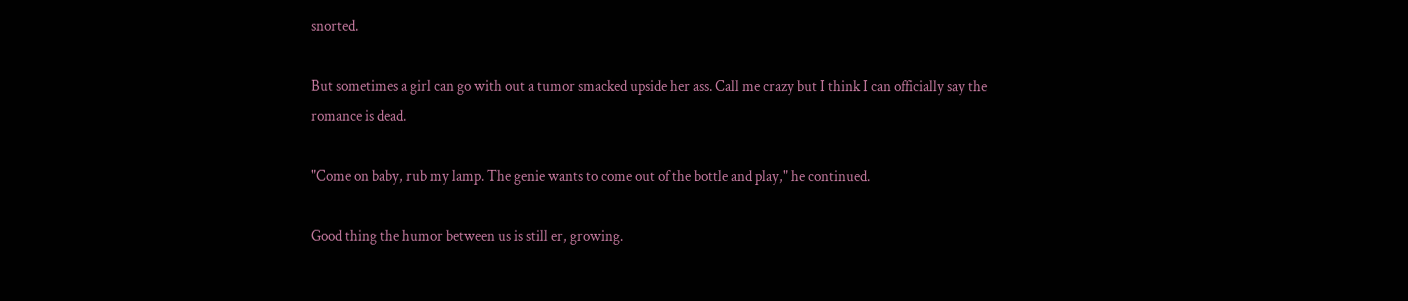snorted.

But sometimes a girl can go with out a tumor smacked upside her ass. Call me crazy but I think I can officially say the romance is dead.

"Come on baby, rub my lamp. The genie wants to come out of the bottle and play," he continued.

Good thing the humor between us is still er, growing.